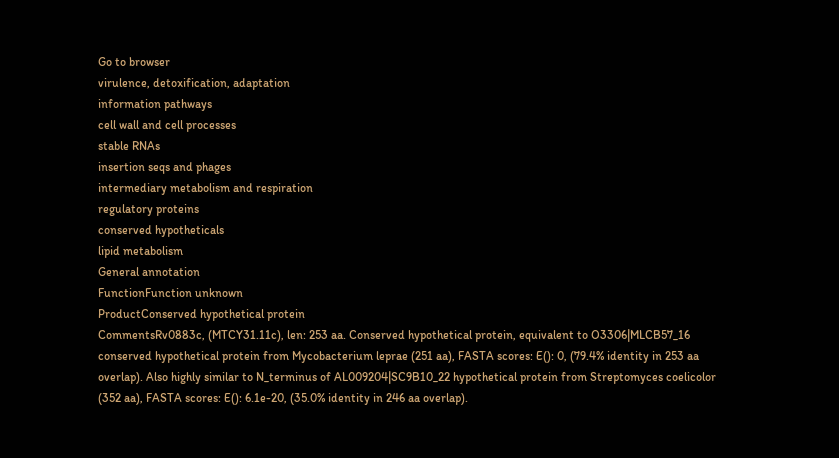Go to browser
virulence, detoxification, adaptation
information pathways
cell wall and cell processes
stable RNAs
insertion seqs and phages
intermediary metabolism and respiration
regulatory proteins
conserved hypotheticals
lipid metabolism
General annotation
FunctionFunction unknown
ProductConserved hypothetical protein
CommentsRv0883c, (MTCY31.11c), len: 253 aa. Conserved hypothetical protein, equivalent to O3306|MLCB57_16 conserved hypothetical protein from Mycobacterium leprae (251 aa), FASTA scores: E(): 0, (79.4% identity in 253 aa overlap). Also highly similar to N_terminus of AL009204|SC9B10_22 hypothetical protein from Streptomyces coelicolor (352 aa), FASTA scores: E(): 6.1e-20, (35.0% identity in 246 aa overlap).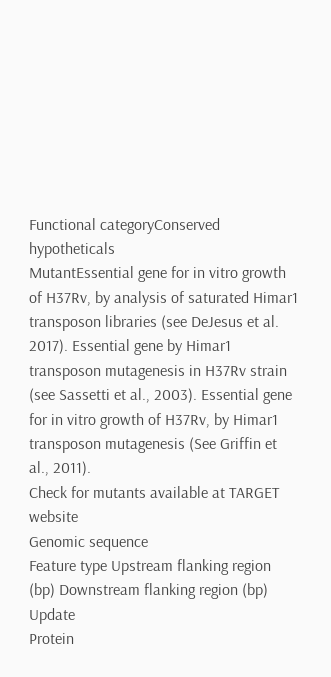Functional categoryConserved hypotheticals
MutantEssential gene for in vitro growth of H37Rv, by analysis of saturated Himar1 transposon libraries (see DeJesus et al. 2017). Essential gene by Himar1 transposon mutagenesis in H37Rv strain (see Sassetti et al., 2003). Essential gene for in vitro growth of H37Rv, by Himar1 transposon mutagenesis (See Griffin et al., 2011).
Check for mutants available at TARGET website
Genomic sequence
Feature type Upstream flanking region (bp) Downstream flanking region (bp) Update
Protein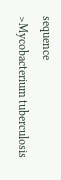sequence
>Mycobacterium tuberculosis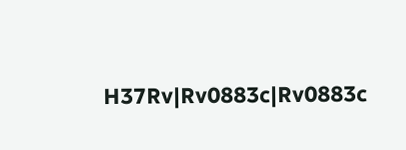H37Rv|Rv0883c|Rv0883c